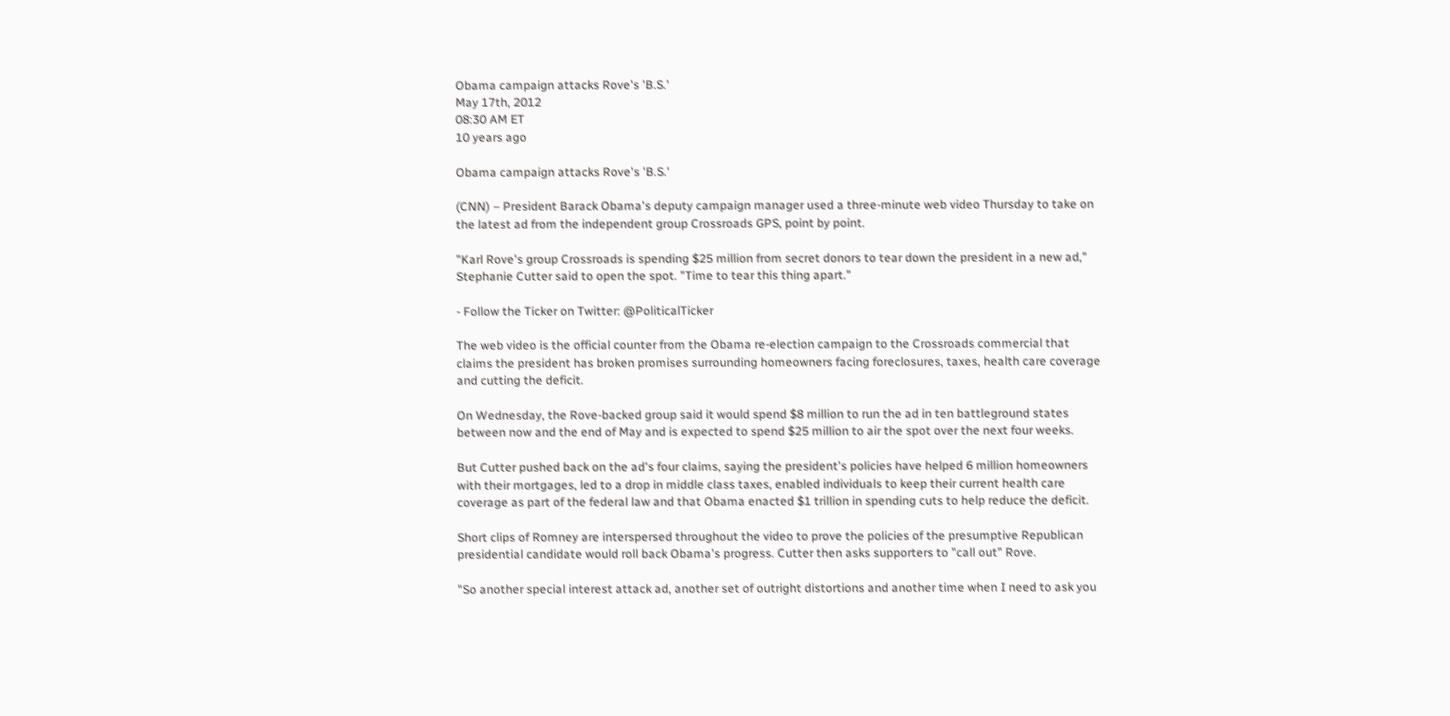Obama campaign attacks Rove's 'B.S.'
May 17th, 2012
08:30 AM ET
10 years ago

Obama campaign attacks Rove's 'B.S.'

(CNN) – President Barack Obama's deputy campaign manager used a three-minute web video Thursday to take on the latest ad from the independent group Crossroads GPS, point by point.

"Karl Rove's group Crossroads is spending $25 million from secret donors to tear down the president in a new ad," Stephanie Cutter said to open the spot. "Time to tear this thing apart."

- Follow the Ticker on Twitter: @PoliticalTicker

The web video is the official counter from the Obama re-election campaign to the Crossroads commercial that claims the president has broken promises surrounding homeowners facing foreclosures, taxes, health care coverage and cutting the deficit.

On Wednesday, the Rove-backed group said it would spend $8 million to run the ad in ten battleground states between now and the end of May and is expected to spend $25 million to air the spot over the next four weeks.

But Cutter pushed back on the ad's four claims, saying the president's policies have helped 6 million homeowners with their mortgages, led to a drop in middle class taxes, enabled individuals to keep their current health care coverage as part of the federal law and that Obama enacted $1 trillion in spending cuts to help reduce the deficit.

Short clips of Romney are interspersed throughout the video to prove the policies of the presumptive Republican presidential candidate would roll back Obama's progress. Cutter then asks supporters to "call out" Rove.

"So another special interest attack ad, another set of outright distortions and another time when I need to ask you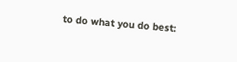to do what you do best: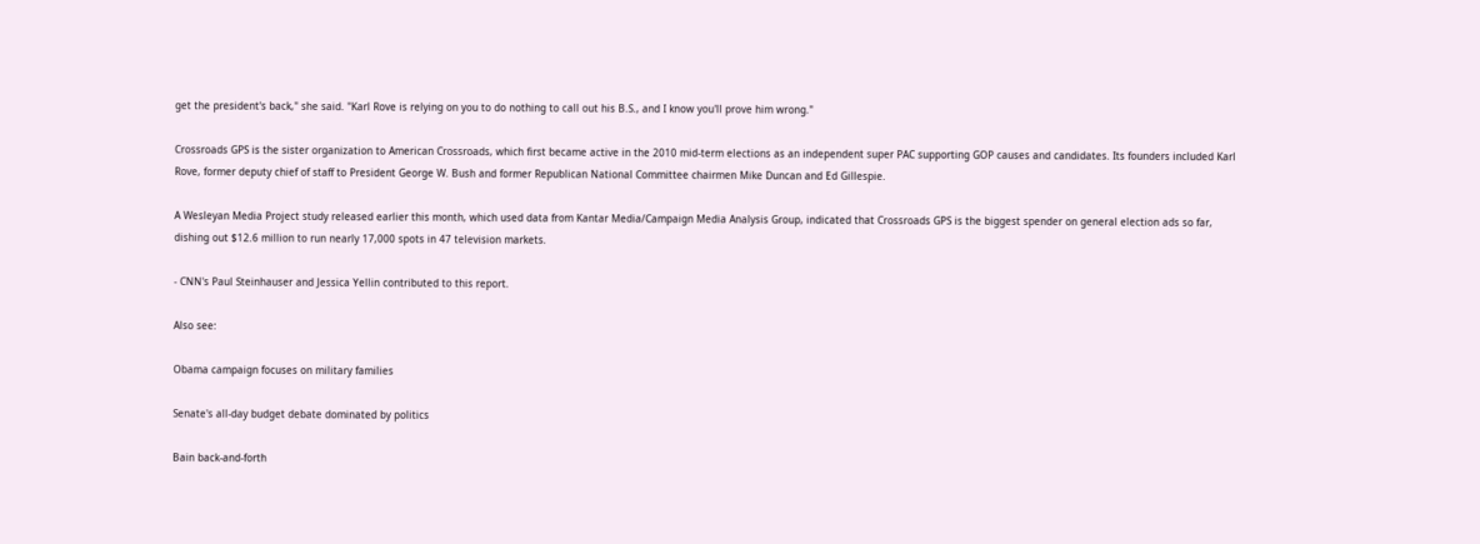get the president's back," she said. "Karl Rove is relying on you to do nothing to call out his B.S., and I know you'll prove him wrong."

Crossroads GPS is the sister organization to American Crossroads, which first became active in the 2010 mid-term elections as an independent super PAC supporting GOP causes and candidates. Its founders included Karl Rove, former deputy chief of staff to President George W. Bush and former Republican National Committee chairmen Mike Duncan and Ed Gillespie.

A Wesleyan Media Project study released earlier this month, which used data from Kantar Media/Campaign Media Analysis Group, indicated that Crossroads GPS is the biggest spender on general election ads so far, dishing out $12.6 million to run nearly 17,000 spots in 47 television markets.

- CNN's Paul Steinhauser and Jessica Yellin contributed to this report.

Also see:

Obama campaign focuses on military families

Senate's all-day budget debate dominated by politics

Bain back-and-forth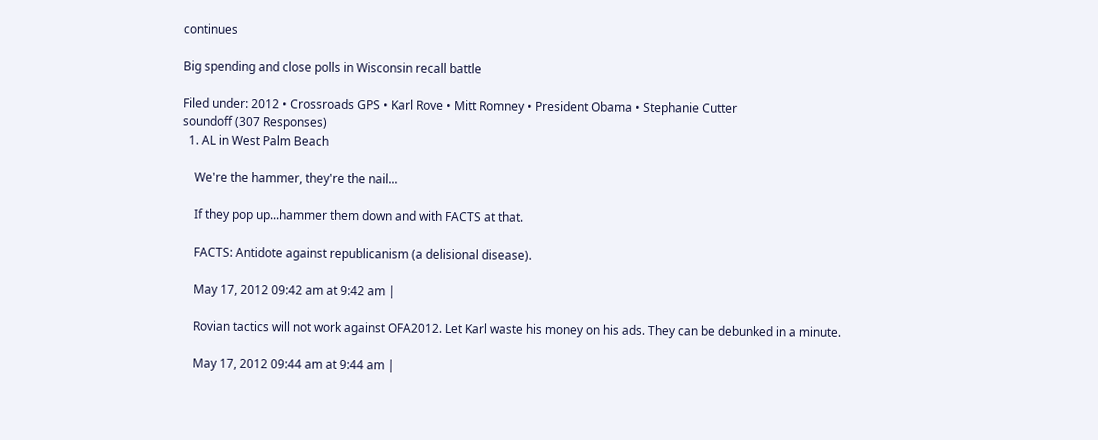continues

Big spending and close polls in Wisconsin recall battle

Filed under: 2012 • Crossroads GPS • Karl Rove • Mitt Romney • President Obama • Stephanie Cutter
soundoff (307 Responses)
  1. AL in West Palm Beach

    We're the hammer, they're the nail...

    If they pop up...hammer them down and with FACTS at that.

    FACTS: Antidote against republicanism (a delisional disease).

    May 17, 2012 09:42 am at 9:42 am |

    Rovian tactics will not work against OFA2012. Let Karl waste his money on his ads. They can be debunked in a minute.

    May 17, 2012 09:44 am at 9:44 am |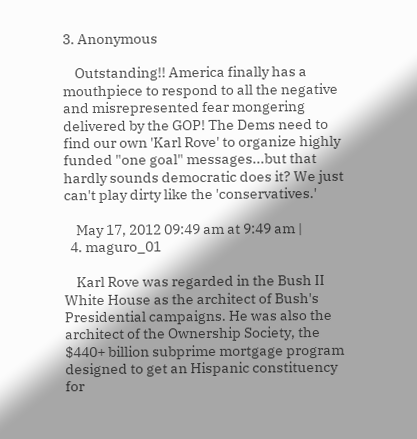3. Anonymous

    Outstanding!! America finally has a mouthpiece to respond to all the negative and misrepresented fear mongering delivered by the GOP! The Dems need to find our own 'Karl Rove' to organize highly funded "one goal" messages...but that hardly sounds democratic does it? We just can't play dirty like the 'conservatives.'

    May 17, 2012 09:49 am at 9:49 am |
  4. maguro_01

    Karl Rove was regarded in the Bush II White House as the architect of Bush's Presidential campaigns. He was also the architect of the Ownership Society, the $440+ billion subprime mortgage program designed to get an Hispanic constituency for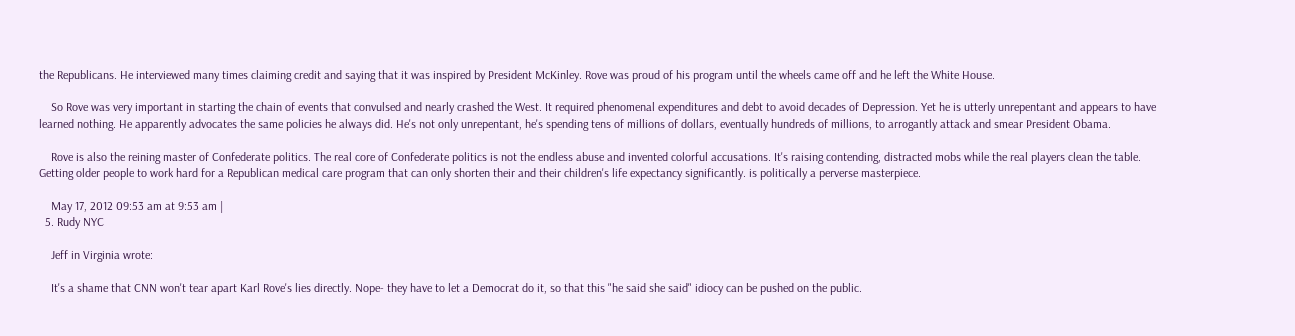the Republicans. He interviewed many times claiming credit and saying that it was inspired by President McKinley. Rove was proud of his program until the wheels came off and he left the White House.

    So Rove was very important in starting the chain of events that convulsed and nearly crashed the West. It required phenomenal expenditures and debt to avoid decades of Depression. Yet he is utterly unrepentant and appears to have learned nothing. He apparently advocates the same policies he always did. He's not only unrepentant, he's spending tens of millions of dollars, eventually hundreds of millions, to arrogantly attack and smear President Obama.

    Rove is also the reining master of Confederate politics. The real core of Confederate politics is not the endless abuse and invented colorful accusations. It's raising contending, distracted mobs while the real players clean the table. Getting older people to work hard for a Republican medical care program that can only shorten their and their children's life expectancy significantly. is politically a perverse masterpiece.

    May 17, 2012 09:53 am at 9:53 am |
  5. Rudy NYC

    Jeff in Virginia wrote:

    It's a shame that CNN won't tear apart Karl Rove's lies directly. Nope- they have to let a Democrat do it, so that this "he said she said" idiocy can be pushed on the public.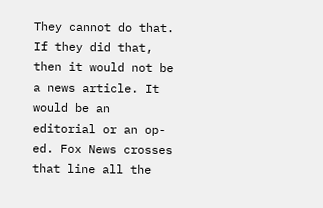They cannot do that. If they did that, then it would not be a news article. It would be an editorial or an op-ed. Fox News crosses that line all the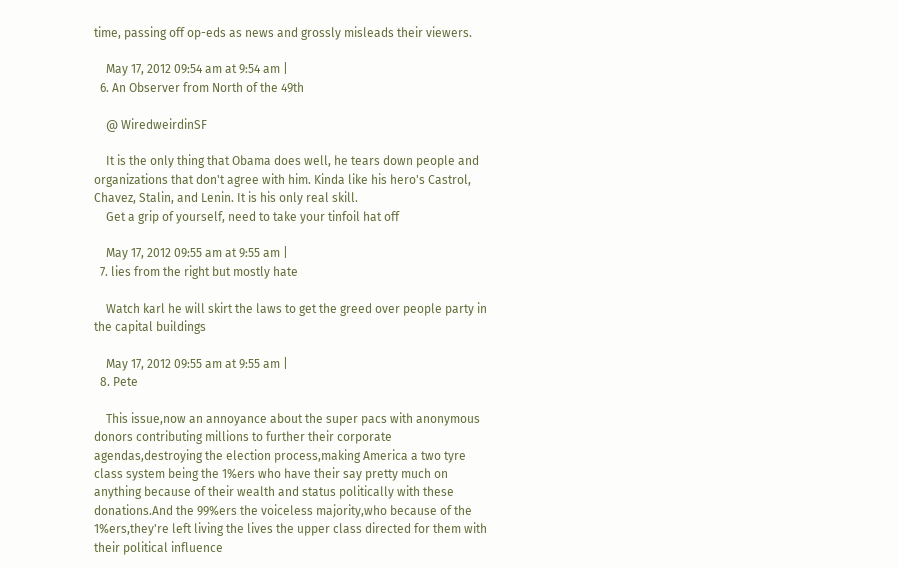time, passing off op-eds as news and grossly misleads their viewers.

    May 17, 2012 09:54 am at 9:54 am |
  6. An Observer from North of the 49th

    @ WiredweirdinSF

    It is the only thing that Obama does well, he tears down people and organizations that don't agree with him. Kinda like his hero's Castrol, Chavez, Stalin, and Lenin. It is his only real skill.
    Get a grip of yourself, need to take your tinfoil hat off

    May 17, 2012 09:55 am at 9:55 am |
  7. lies from the right but mostly hate

    Watch karl he will skirt the laws to get the greed over people party in the capital buildings

    May 17, 2012 09:55 am at 9:55 am |
  8. Pete

    This issue,now an annoyance about the super pacs with anonymous donors contributing millions to further their corporate agendas,destroying the election process,making America a two tyre class system being the 1%ers who have their say pretty much on anything because of their wealth and status politically with these donations.And the 99%ers the voiceless majority,who because of the 1%ers,they're left living the lives the upper class directed for them with their political influence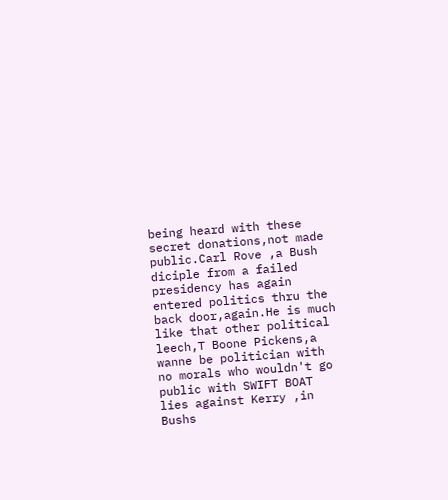being heard with these secret donations,not made public.Carl Rove ,a Bush diciple from a failed presidency has again entered politics thru the back door,again.He is much like that other political leech,T Boone Pickens,a wanne be politician with no morals who wouldn't go public with SWIFT BOAT lies against Kerry ,in Bushs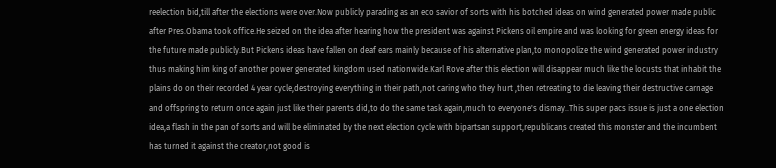reelection bid,till after the elections were over.Now publicly parading as an eco savior of sorts with his botched ideas on wind generated power made public after Pres.Obama took office.He seized on the idea after hearing how the president was against Pickens oil empire and was looking for green energy ideas for the future made publicly.But Pickens ideas have fallen on deaf ears mainly because of his alternative plan,to monopolize the wind generated power industry thus making him king of another power generated kingdom used nationwide.Karl Rove after this election will disappear much like the locusts that inhabit the plains do on their recorded 4 year cycle,destroying everything in their path,not caring who they hurt ,then retreating to die leaving their destructive carnage and offspring to return once again just like their parents did,to do the same task again,much to everyone's dismay..This super pacs issue is just a one election idea,a flash in the pan of sorts and will be eliminated by the next election cycle with bipartsan support,republicans created this monster and the incumbent has turned it against the creator,not good is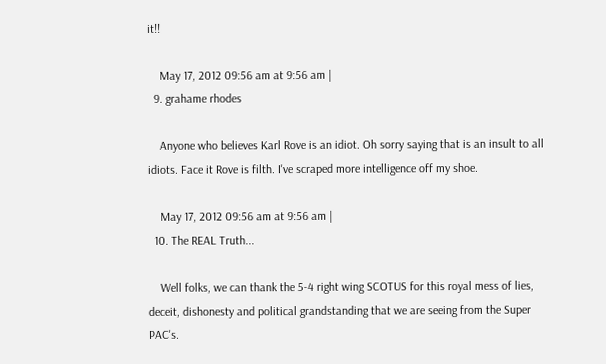it!!

    May 17, 2012 09:56 am at 9:56 am |
  9. grahame rhodes

    Anyone who believes Karl Rove is an idiot. Oh sorry saying that is an insult to all idiots. Face it Rove is filth. I've scraped more intelligence off my shoe.

    May 17, 2012 09:56 am at 9:56 am |
  10. The REAL Truth...

    Well folks, we can thank the 5-4 right wing SCOTUS for this royal mess of lies, deceit, dishonesty and political grandstanding that we are seeing from the Super PAC's.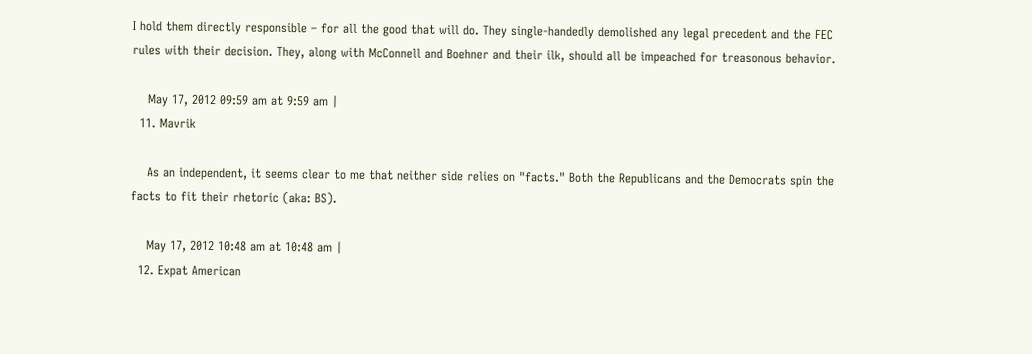I hold them directly responsible – for all the good that will do. They single-handedly demolished any legal precedent and the FEC rules with their decision. They, along with McConnell and Boehner and their ilk, should all be impeached for treasonous behavior.

    May 17, 2012 09:59 am at 9:59 am |
  11. Mavrik

    As an independent, it seems clear to me that neither side relies on "facts." Both the Republicans and the Democrats spin the facts to fit their rhetoric (aka: BS).

    May 17, 2012 10:48 am at 10:48 am |
  12. Expat American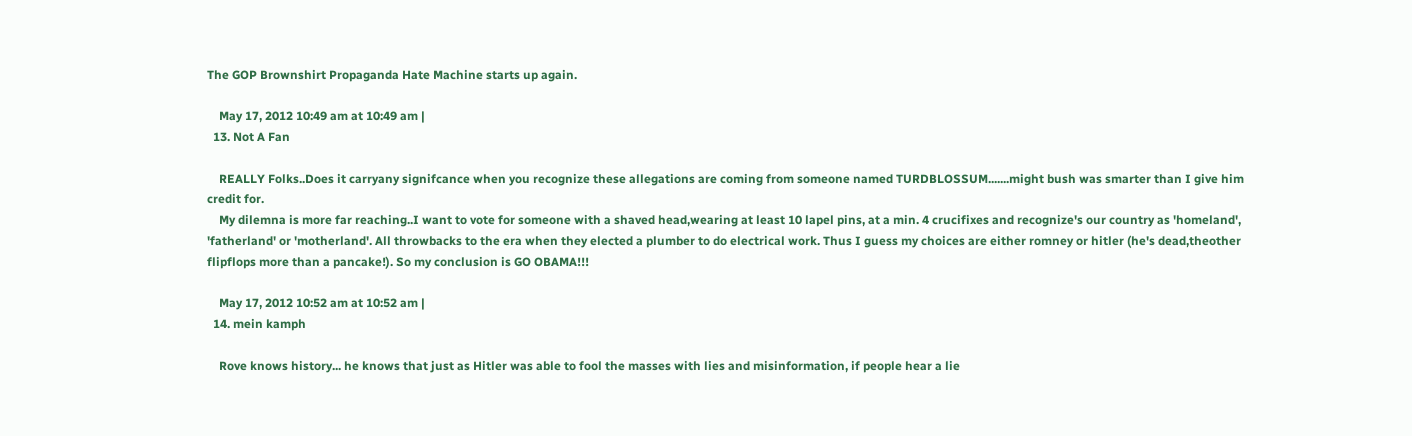The GOP Brownshirt Propaganda Hate Machine starts up again.

    May 17, 2012 10:49 am at 10:49 am |
  13. Not A Fan

    REALLY Folks..Does it carryany signifcance when you recognize these allegations are coming from someone named TURDBLOSSUM.......might bush was smarter than I give him credit for.
    My dilemna is more far reaching..I want to vote for someone with a shaved head,wearing at least 10 lapel pins, at a min. 4 crucifixes and recognize's our country as 'homeland', 'fatherland' or 'motherland'. All throwbacks to the era when they elected a plumber to do electrical work. Thus I guess my choices are either romney or hitler (he's dead,theother flipflops more than a pancake!). So my conclusion is GO OBAMA!!!

    May 17, 2012 10:52 am at 10:52 am |
  14. mein kamph

    Rove knows history... he knows that just as Hitler was able to fool the masses with lies and misinformation, if people hear a lie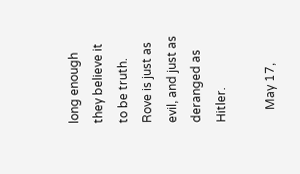long enough they believe it to be truth. Rove is just as evil, and just as deranged as Hitler.

    May 17,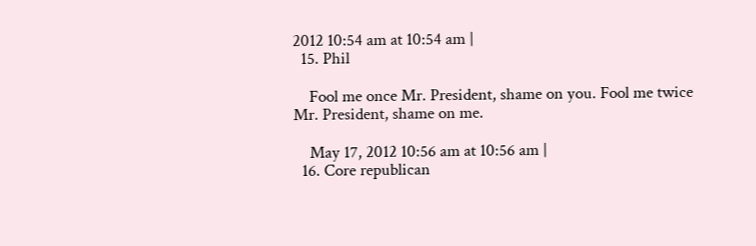2012 10:54 am at 10:54 am |
  15. Phil

    Fool me once Mr. President, shame on you. Fool me twice Mr. President, shame on me.

    May 17, 2012 10:56 am at 10:56 am |
  16. Core republican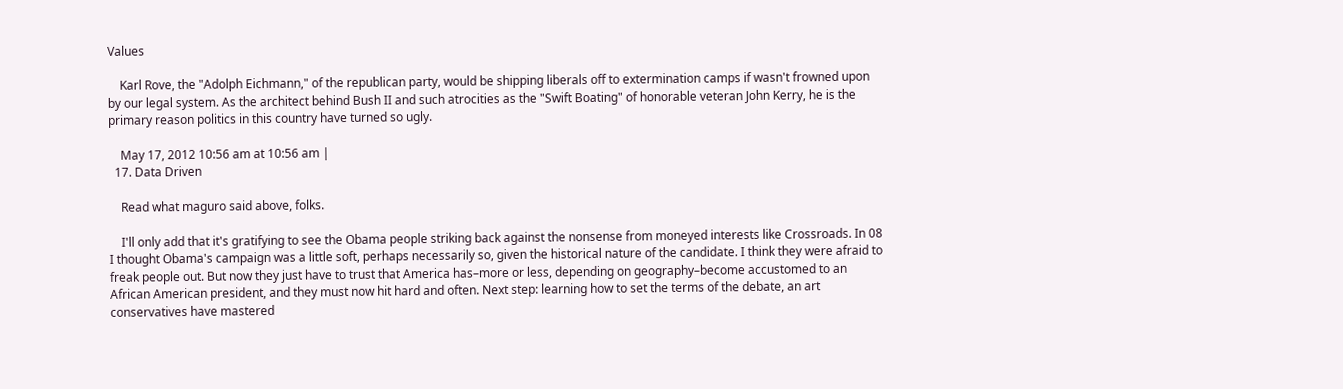Values

    Karl Rove, the "Adolph Eichmann," of the republican party, would be shipping liberals off to extermination camps if wasn't frowned upon by our legal system. As the architect behind Bush II and such atrocities as the "Swift Boating" of honorable veteran John Kerry, he is the primary reason politics in this country have turned so ugly.

    May 17, 2012 10:56 am at 10:56 am |
  17. Data Driven

    Read what maguro said above, folks.

    I'll only add that it's gratifying to see the Obama people striking back against the nonsense from moneyed interests like Crossroads. In 08 I thought Obama's campaign was a little soft, perhaps necessarily so, given the historical nature of the candidate. I think they were afraid to freak people out. But now they just have to trust that America has–more or less, depending on geography–become accustomed to an African American president, and they must now hit hard and often. Next step: learning how to set the terms of the debate, an art conservatives have mastered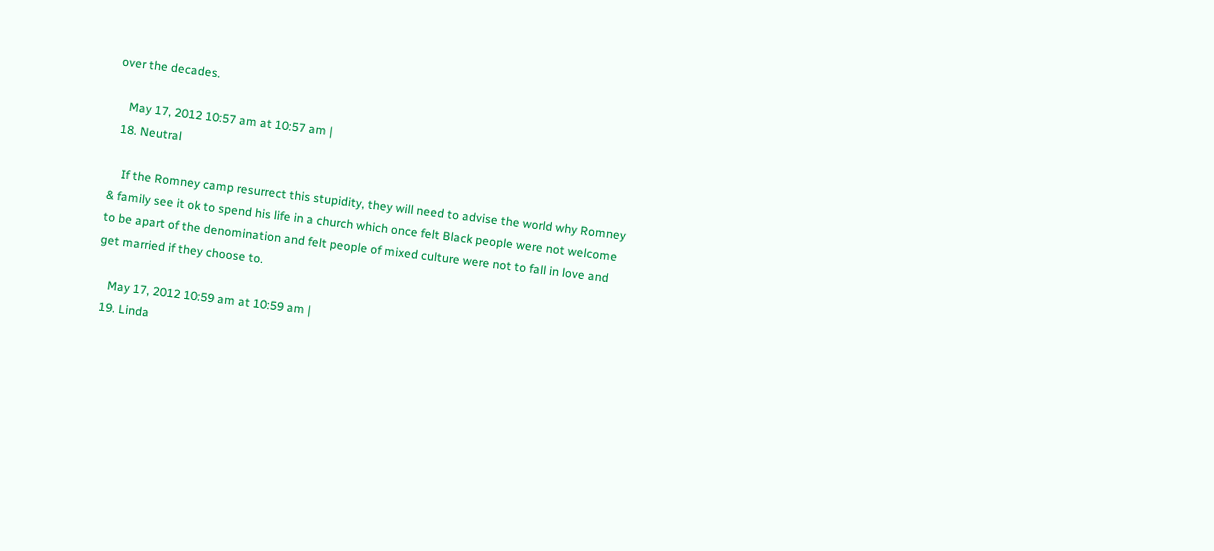over the decades.

    May 17, 2012 10:57 am at 10:57 am |
  18. Neutral

    If the Romney camp resurrect this stupidity, they will need to advise the world why Romney & family see it ok to spend his life in a church which once felt Black people were not welcome to be apart of the denomination and felt people of mixed culture were not to fall in love and get married if they choose to.

    May 17, 2012 10:59 am at 10:59 am |
  19. Linda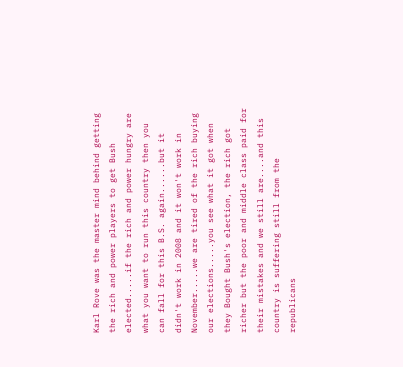Karl Rove was the master mind behind getting the rich and power players to get Bush elected.....if the rich and power hungry are what you want to run this country then you can fall for this B.S. again......but it didn't work in 2008 and it won't work in November.....we are tired of the rich buying our elections.....you see what it got when they Bought Bush's election, the rich got richer but the poor and middle class paid for their mistakes and we still are....and this country is suffering still from the republicans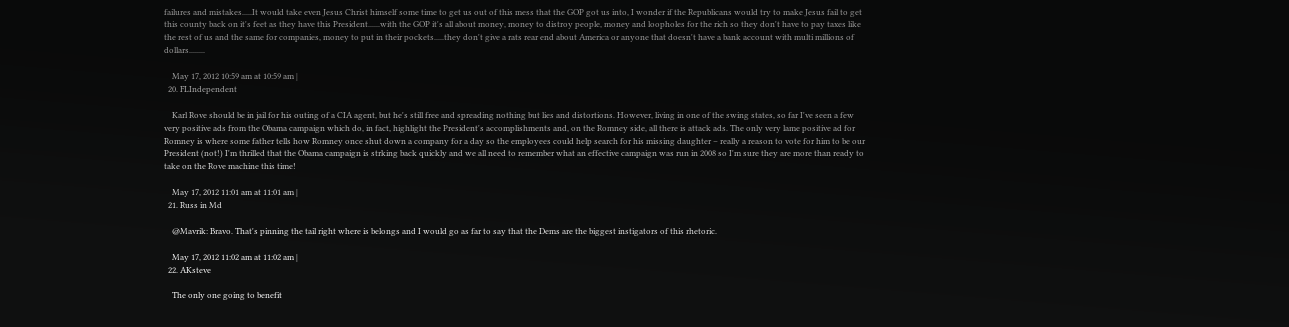failures and mistakes.....It would take even Jesus Christ himself some time to get us out of this mess that the GOP got us into, I wonder if the Republicans would try to make Jesus fail to get this county back on it's feet as they have this President......with the GOP it's all about money, money to distroy people, money and loopholes for the rich so they don't have to pay taxes like the rest of us and the same for companies, money to put in their pockets.....they don't give a rats rear end about America or anyone that doesn't have a bank account with multi millions of dollars........

    May 17, 2012 10:59 am at 10:59 am |
  20. FLIndependent

    Karl Rove should be in jail for his outing of a CIA agent, but he's still free and spreading nothing but lies and distortions. However, living in one of the swing states, so far I've seen a few very positive ads from the Obama campaign which do, in fact, highlight the President's accomplishments and, on the Romney side, all there is attack ads. The only very lame positive ad for Romney is where some father tells how Romney once shut down a company for a day so the employees could help search for his missing daughter – really a reason to vote for him to be our President (not!) I'm thrilled that the Obama campaign is strking back quickly and we all need to remember what an effective campaign was run in 2008 so I'm sure they are more than ready to take on the Rove machine this time!

    May 17, 2012 11:01 am at 11:01 am |
  21. Russ in Md

    @Mavrik: Bravo. That's pinning the tail right where is belongs and I would go as far to say that the Dems are the biggest instigators of this rhetoric.

    May 17, 2012 11:02 am at 11:02 am |
  22. AKsteve

    The only one going to benefit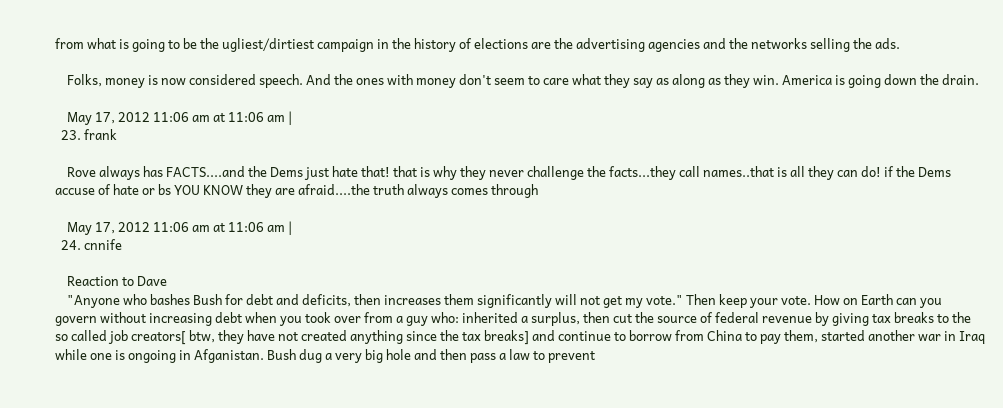from what is going to be the ugliest/dirtiest campaign in the history of elections are the advertising agencies and the networks selling the ads.

    Folks, money is now considered speech. And the ones with money don't seem to care what they say as along as they win. America is going down the drain.

    May 17, 2012 11:06 am at 11:06 am |
  23. frank

    Rove always has FACTS....and the Dems just hate that! that is why they never challenge the facts...they call names..that is all they can do! if the Dems accuse of hate or bs YOU KNOW they are afraid....the truth always comes through

    May 17, 2012 11:06 am at 11:06 am |
  24. cnnife

    Reaction to Dave
    "Anyone who bashes Bush for debt and deficits, then increases them significantly will not get my vote." Then keep your vote. How on Earth can you govern without increasing debt when you took over from a guy who: inherited a surplus, then cut the source of federal revenue by giving tax breaks to the so called job creators[ btw, they have not created anything since the tax breaks] and continue to borrow from China to pay them, started another war in Iraq while one is ongoing in Afganistan. Bush dug a very big hole and then pass a law to prevent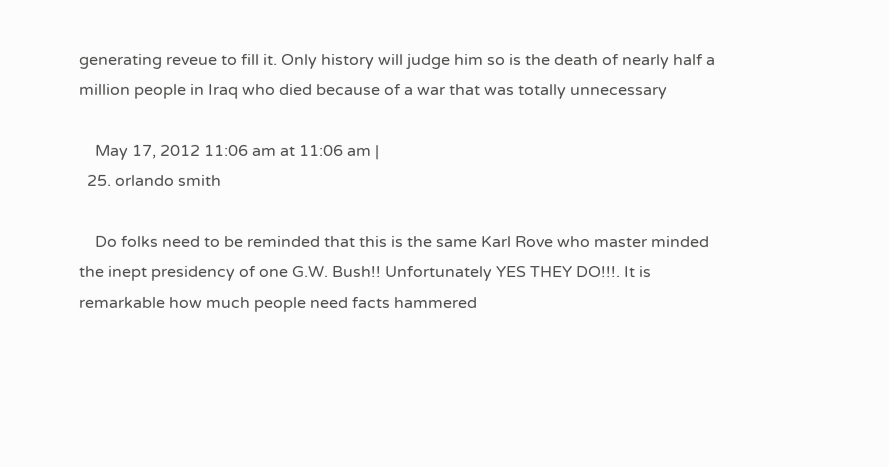generating reveue to fill it. Only history will judge him so is the death of nearly half a million people in Iraq who died because of a war that was totally unnecessary

    May 17, 2012 11:06 am at 11:06 am |
  25. orlando smith

    Do folks need to be reminded that this is the same Karl Rove who master minded the inept presidency of one G.W. Bush!! Unfortunately YES THEY DO!!!. It is remarkable how much people need facts hammered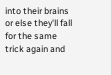into their brains or else they'll fall for the same trick again and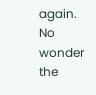again. No wonder the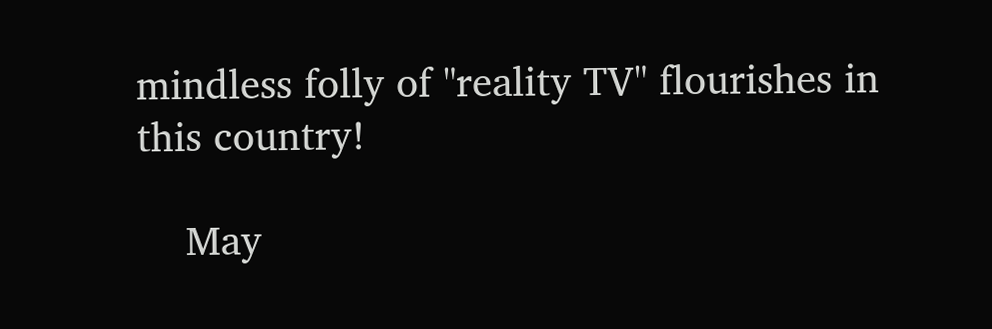mindless folly of "reality TV" flourishes in this country!

    May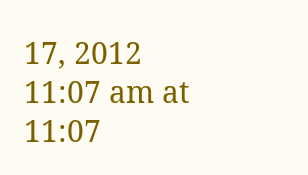17, 2012 11:07 am at 11:07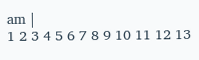am |
1 2 3 4 5 6 7 8 9 10 11 12 13